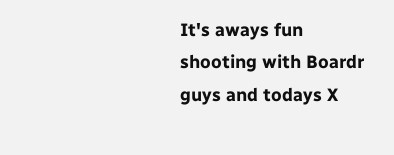It's aways fun shooting with Boardr guys and todays X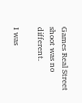Games Real Street shoot was no different.

I was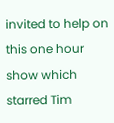invited to help on this one hour show which starred Tim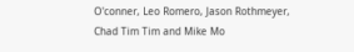O'conner, Leo Romero, Jason Rothmeyer, Chad Tim Tim and Mike Mo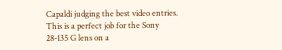Capaldi judging the best video entries. This is a perfect job for the Sony 28-135 G lens on a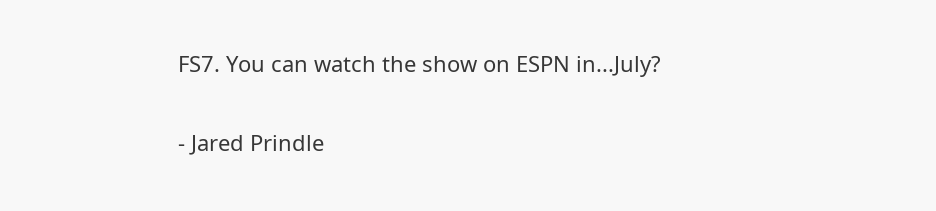FS7. You can watch the show on ESPN in...July?

- Jared Prindle